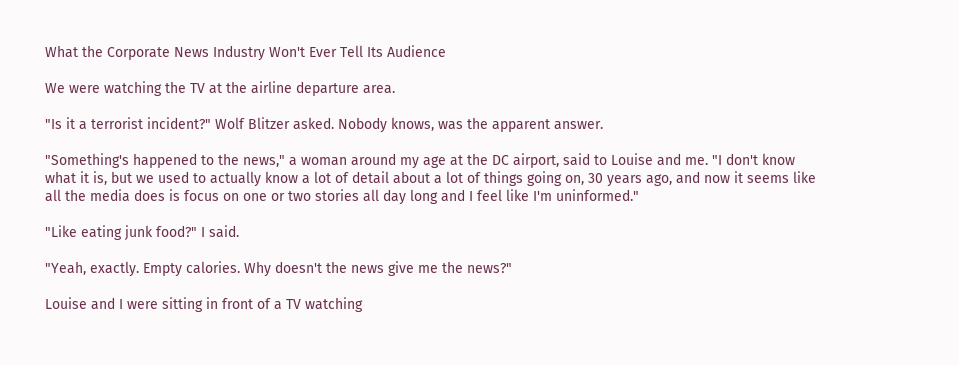What the Corporate News Industry Won't Ever Tell Its Audience

We were watching the TV at the airline departure area.

"Is it a terrorist incident?" Wolf Blitzer asked. Nobody knows, was the apparent answer.

"Something's happened to the news," a woman around my age at the DC airport, said to Louise and me. "I don't know what it is, but we used to actually know a lot of detail about a lot of things going on, 30 years ago, and now it seems like all the media does is focus on one or two stories all day long and I feel like I'm uninformed."

"Like eating junk food?" I said.

"Yeah, exactly. Empty calories. Why doesn't the news give me the news?"

Louise and I were sitting in front of a TV watching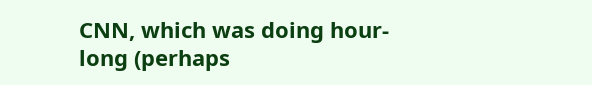CNN, which was doing hour-long (perhaps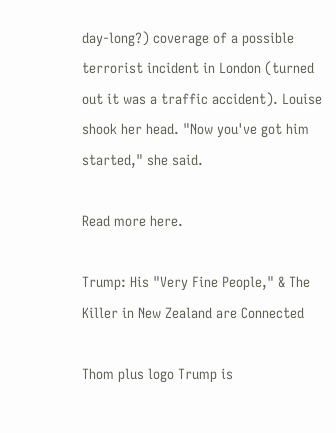day-long?) coverage of a possible terrorist incident in London (turned out it was a traffic accident). Louise shook her head. "Now you've got him started," she said.

Read more here.

Trump: His "Very Fine People," & The Killer in New Zealand are Connected

Thom plus logo Trump is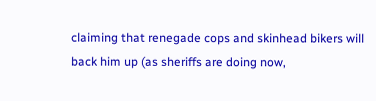claiming that renegade cops and skinhead bikers will back him up (as sheriffs are doing now,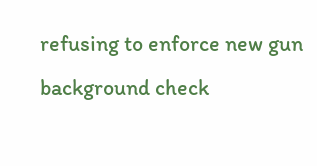refusing to enforce new gun background check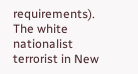requirements). The white nationalist terrorist in New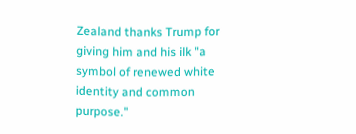Zealand thanks Trump for giving him and his ilk "a symbol of renewed white identity and common purpose."